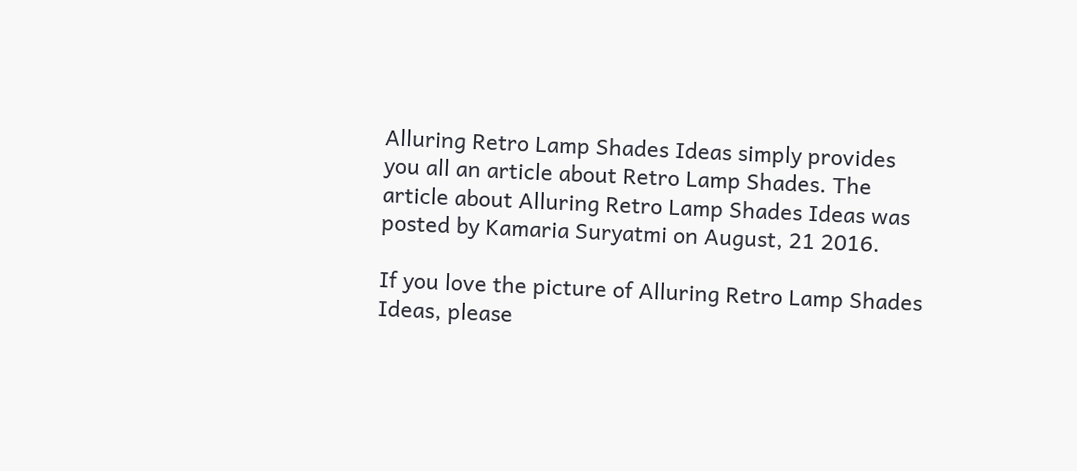Alluring Retro Lamp Shades Ideas simply provides you all an article about Retro Lamp Shades. The article about Alluring Retro Lamp Shades Ideas was posted by Kamaria Suryatmi on August, 21 2016.

If you love the picture of Alluring Retro Lamp Shades Ideas, please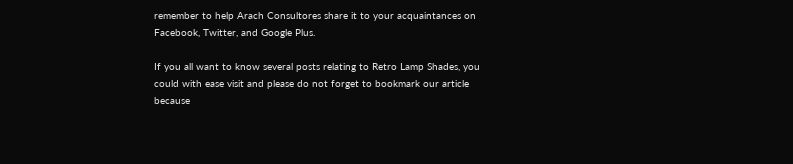remember to help Arach Consultores share it to your acquaintances on Facebook, Twitter, and Google Plus.

If you all want to know several posts relating to Retro Lamp Shades, you could with ease visit and please do not forget to bookmark our article because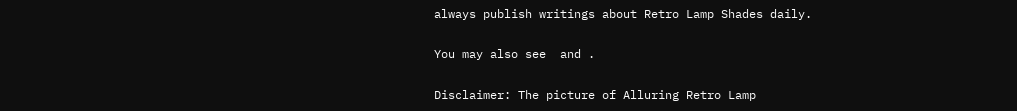always publish writings about Retro Lamp Shades daily.

You may also see  and .

Disclaimer: The picture of Alluring Retro Lamp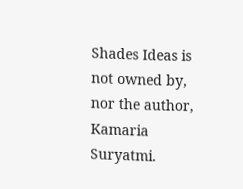Shades Ideas is not owned by, nor the author, Kamaria Suryatmi.